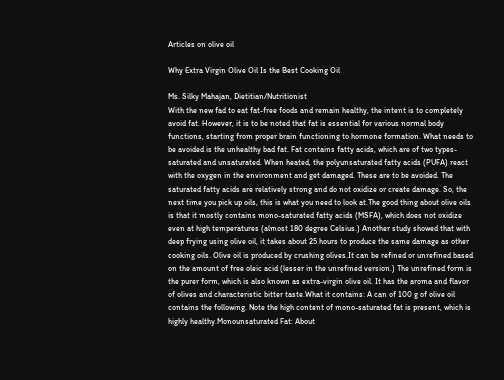Articles on olive oil

Why Extra Virgin Olive Oil Is the Best Cooking Oil

Ms. Silky Mahajan, Dietitian/Nutritionist
With the new fad to eat fat-free foods and remain healthy, the intent is to completely avoid fat. However, it is to be noted that fat is essential for various normal body functions, starting from proper brain functioning to hormone formation. What needs to be avoided is the unhealthy bad fat. Fat contains fatty acids, which are of two types-saturated and unsaturated. When heated, the polyunsaturated fatty acids (PUFA) react with the oxygen in the environment and get damaged. These are to be avoided. The saturated fatty acids are relatively strong and do not oxidize or create damage. So, the next time you pick up oils, this is what you need to look at.The good thing about olive oils is that it mostly contains mono-saturated fatty acids (MSFA), which does not oxidize even at high temperatures (almost 180 degree Celsius.) Another study showed that with deep frying using olive oil, it takes about 25 hours to produce the same damage as other cooking oils. Olive oil is produced by crushing olives.It can be refined or unrefined based on the amount of free oleic acid (lesser in the unrefined version.) The unrefined form is the purer form, which is also known as extra-virgin olive oil. It has the aroma and flavor of olives and characteristic bitter taste.What it contains: A can of 100 g of olive oil contains the following. Note the high content of mono-saturated fat is present, which is highly healthy.Monounsaturated Fat: About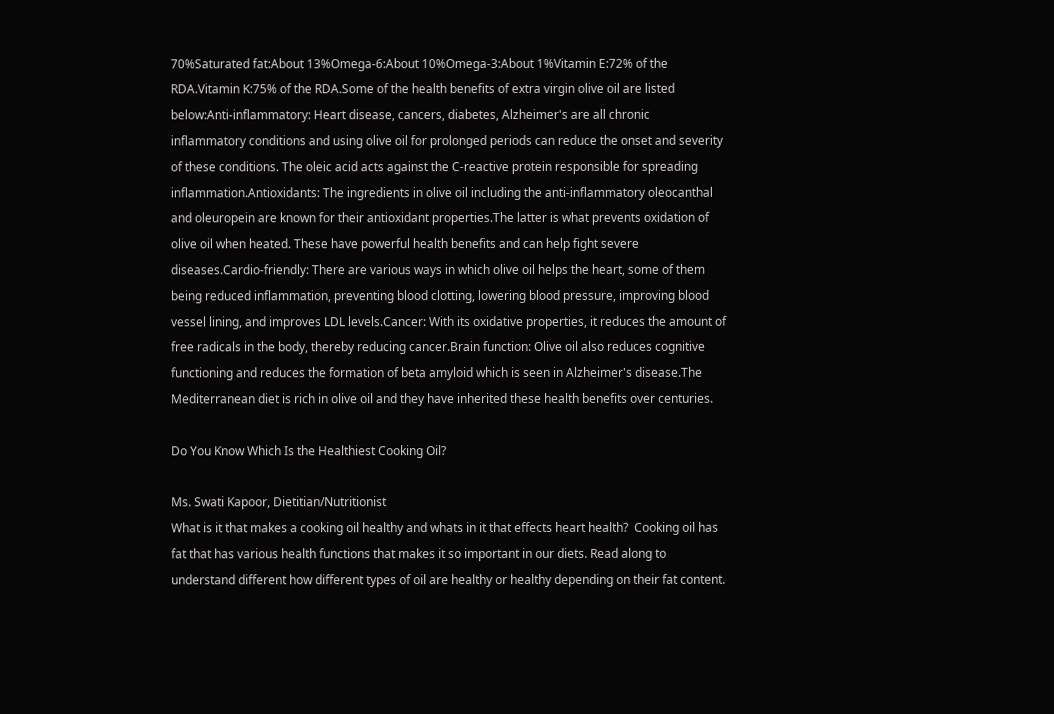70%Saturated fat:About 13%Omega-6:About 10%Omega-3:About 1%Vitamin E:72% of the RDA.Vitamin K:75% of the RDA.Some of the health benefits of extra virgin olive oil are listed below:Anti-inflammatory: Heart disease, cancers, diabetes, Alzheimer's are all chronic inflammatory conditions and using olive oil for prolonged periods can reduce the onset and severity of these conditions. The oleic acid acts against the C-reactive protein responsible for spreading inflammation.Antioxidants: The ingredients in olive oil including the anti-inflammatory oleocanthal and oleuropein are known for their antioxidant properties.The latter is what prevents oxidation of olive oil when heated. These have powerful health benefits and can help fight severe diseases.Cardio-friendly: There are various ways in which olive oil helps the heart, some of them being reduced inflammation, preventing blood clotting, lowering blood pressure, improving blood vessel lining, and improves LDL levels.Cancer: With its oxidative properties, it reduces the amount of free radicals in the body, thereby reducing cancer.Brain function: Olive oil also reduces cognitive functioning and reduces the formation of beta amyloid which is seen in Alzheimer's disease.The Mediterranean diet is rich in olive oil and they have inherited these health benefits over centuries.

Do You Know Which Is the Healthiest Cooking Oil?

Ms. Swati Kapoor, Dietitian/Nutritionist
What is it that makes a cooking oil healthy and whats in it that effects heart health?  Cooking oil has fat that has various health functions that makes it so important in our diets. Read along to understand different how different types of oil are healthy or healthy depending on their fat content.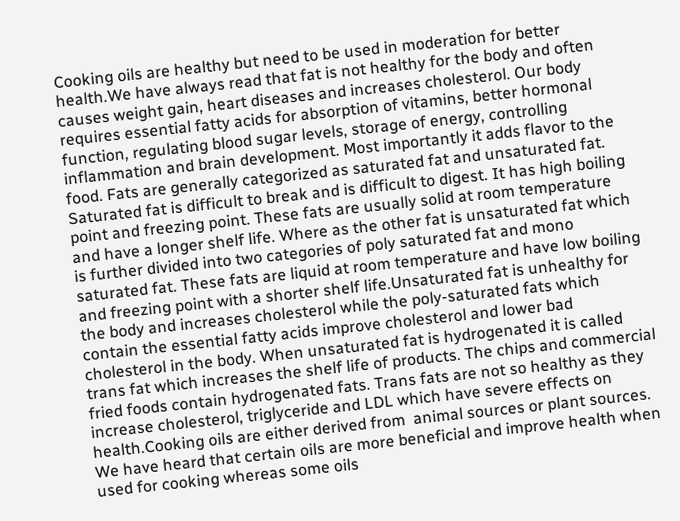Cooking oils are healthy but need to be used in moderation for better health.We have always read that fat is not healthy for the body and often causes weight gain, heart diseases and increases cholesterol. Our body requires essential fatty acids for absorption of vitamins, better hormonal function, regulating blood sugar levels, storage of energy, controlling inflammation and brain development. Most importantly it adds flavor to the food. Fats are generally categorized as saturated fat and unsaturated fat. Saturated fat is difficult to break and is difficult to digest. It has high boiling point and freezing point. These fats are usually solid at room temperature and have a longer shelf life. Where as the other fat is unsaturated fat which is further divided into two categories of poly saturated fat and mono saturated fat. These fats are liquid at room temperature and have low boiling and freezing point with a shorter shelf life.Unsaturated fat is unhealthy for the body and increases cholesterol while the poly-saturated fats which contain the essential fatty acids improve cholesterol and lower bad cholesterol in the body. When unsaturated fat is hydrogenated it is called trans fat which increases the shelf life of products. The chips and commercial fried foods contain hydrogenated fats. Trans fats are not so healthy as they increase cholesterol, triglyceride and LDL which have severe effects on health.Cooking oils are either derived from  animal sources or plant sources. We have heard that certain oils are more beneficial and improve health when used for cooking whereas some oils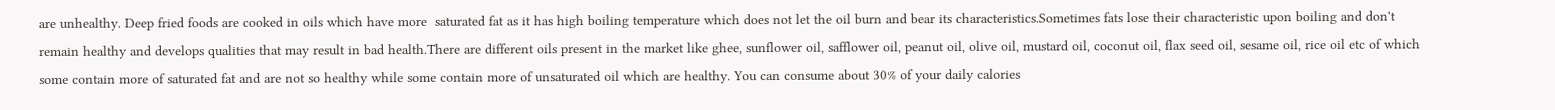are unhealthy. Deep fried foods are cooked in oils which have more  saturated fat as it has high boiling temperature which does not let the oil burn and bear its characteristics.Sometimes fats lose their characteristic upon boiling and don't remain healthy and develops qualities that may result in bad health.There are different oils present in the market like ghee, sunflower oil, safflower oil, peanut oil, olive oil, mustard oil, coconut oil, flax seed oil, sesame oil, rice oil etc of which some contain more of saturated fat and are not so healthy while some contain more of unsaturated oil which are healthy. You can consume about 30% of your daily calories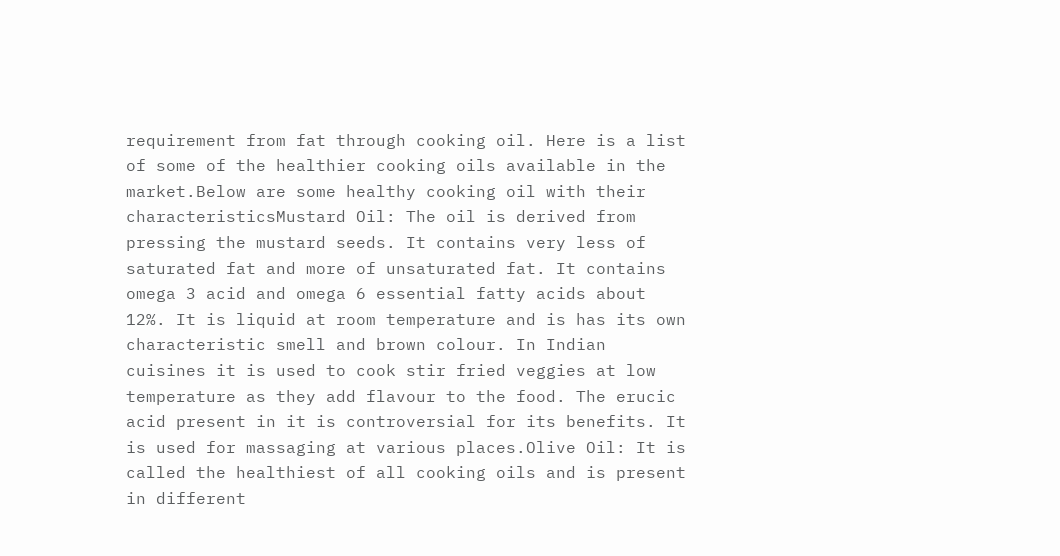requirement from fat through cooking oil. Here is a list of some of the healthier cooking oils available in the market.Below are some healthy cooking oil with their characteristicsMustard Oil: The oil is derived from pressing the mustard seeds. It contains very less of saturated fat and more of unsaturated fat. It contains omega 3 acid and omega 6 essential fatty acids about 12%. It is liquid at room temperature and is has its own characteristic smell and brown colour. In Indian cuisines it is used to cook stir fried veggies at low temperature as they add flavour to the food. The erucic acid present in it is controversial for its benefits. It is used for massaging at various places.Olive Oil: It is called the healthiest of all cooking oils and is present in different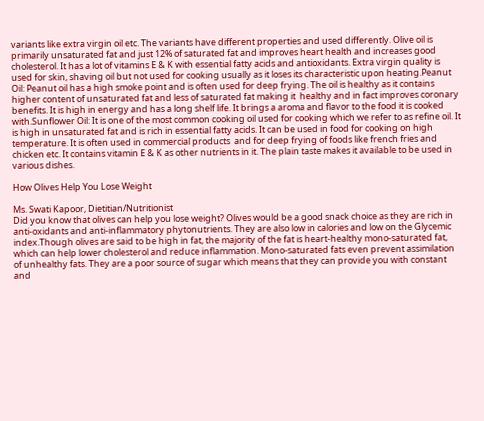variants like extra virgin oil etc. The variants have different properties and used differently. Olive oil is primarily unsaturated fat and just 12% of saturated fat and improves heart health and increases good cholesterol. It has a lot of vitamins E & K with essential fatty acids and antioxidants. Extra virgin quality is used for skin, shaving oil but not used for cooking usually as it loses its characteristic upon heating.Peanut Oil: Peanut oil has a high smoke point and is often used for deep frying. The oil is healthy as it contains higher content of unsaturated fat and less of saturated fat making it  healthy and in fact improves coronary benefits. It is high in energy and has a long shelf life. It brings a aroma and flavor to the food it is cooked with.Sunflower Oil: It is one of the most common cooking oil used for cooking which we refer to as refine oil. It is high in unsaturated fat and is rich in essential fatty acids. It can be used in food for cooking on high temperature. It is often used in commercial products  and for deep frying of foods like french fries and chicken etc. It contains vitamin E & K as other nutrients in it. The plain taste makes it available to be used in various dishes.

How Olives Help You Lose Weight

Ms. Swati Kapoor, Dietitian/Nutritionist
Did you know that olives can help you lose weight? Olives would be a good snack choice as they are rich in anti-oxidants and anti-inflammatory phytonutrients. They are also low in calories and low on the Glycemic index.Though olives are said to be high in fat, the majority of the fat is heart-healthy mono-saturated fat, which can help lower cholesterol and reduce inflammation. Mono-saturated fats even prevent assimilation of unhealthy fats. They are a poor source of sugar which means that they can provide you with constant and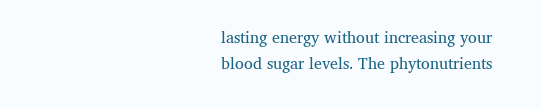lasting energy without increasing your blood sugar levels. The phytonutrients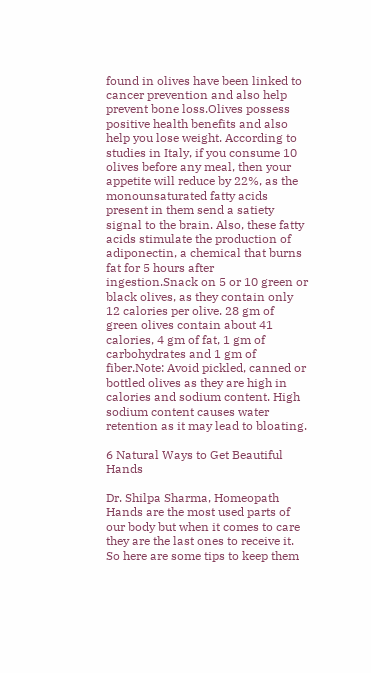found in olives have been linked to cancer prevention and also help prevent bone loss.Olives possess positive health benefits and also help you lose weight. According to studies in Italy, if you consume 10 olives before any meal, then your appetite will reduce by 22%, as the monounsaturated fatty acids present in them send a satiety signal to the brain. Also, these fatty acids stimulate the production of adiponectin, a chemical that burns fat for 5 hours after ingestion.Snack on 5 or 10 green or black olives, as they contain only 12 calories per olive. 28 gm of green olives contain about 41 calories, 4 gm of fat, 1 gm of carbohydrates and 1 gm of fiber.Note: Avoid pickled, canned or bottled olives as they are high in calories and sodium content. High sodium content causes water retention as it may lead to bloating.

6 Natural Ways to Get Beautiful Hands

Dr. Shilpa Sharma, Homeopath
Hands are the most used parts of our body but when it comes to care they are the last ones to receive it. So here are some tips to keep them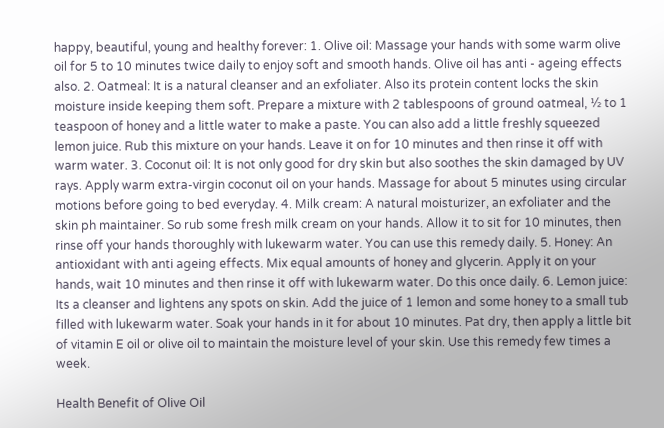happy, beautiful, young and healthy forever: 1. Olive oil: Massage your hands with some warm olive oil for 5 to 10 minutes twice daily to enjoy soft and smooth hands. Olive oil has anti - ageing effects also. 2. Oatmeal: It is a natural cleanser and an exfoliater. Also its protein content locks the skin moisture inside keeping them soft. Prepare a mixture with 2 tablespoons of ground oatmeal, ½ to 1 teaspoon of honey and a little water to make a paste. You can also add a little freshly squeezed lemon juice. Rub this mixture on your hands. Leave it on for 10 minutes and then rinse it off with warm water. 3. Coconut oil: It is not only good for dry skin but also soothes the skin damaged by UV rays. Apply warm extra-virgin coconut oil on your hands. Massage for about 5 minutes using circular motions before going to bed everyday. 4. Milk cream: A natural moisturizer, an exfoliater and the skin ph maintainer. So rub some fresh milk cream on your hands. Allow it to sit for 10 minutes, then rinse off your hands thoroughly with lukewarm water. You can use this remedy daily. 5. Honey: An antioxidant with anti ageing effects. Mix equal amounts of honey and glycerin. Apply it on your hands, wait 10 minutes and then rinse it off with lukewarm water. Do this once daily. 6. Lemon juice: Its a cleanser and lightens any spots on skin. Add the juice of 1 lemon and some honey to a small tub filled with lukewarm water. Soak your hands in it for about 10 minutes. Pat dry, then apply a little bit of vitamin E oil or olive oil to maintain the moisture level of your skin. Use this remedy few times a week.

Health Benefit of Olive Oil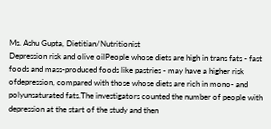Ms. Ashu Gupta, Dietitian/Nutritionist
Depression risk and olive oilPeople whose diets are high in trans fats - fast foods and mass-produced foods like pastries - may have a higher risk ofdepression, compared with those whose diets are rich in mono- and polyunsaturated fats.The investigators counted the number of people with depression at the start of the study and then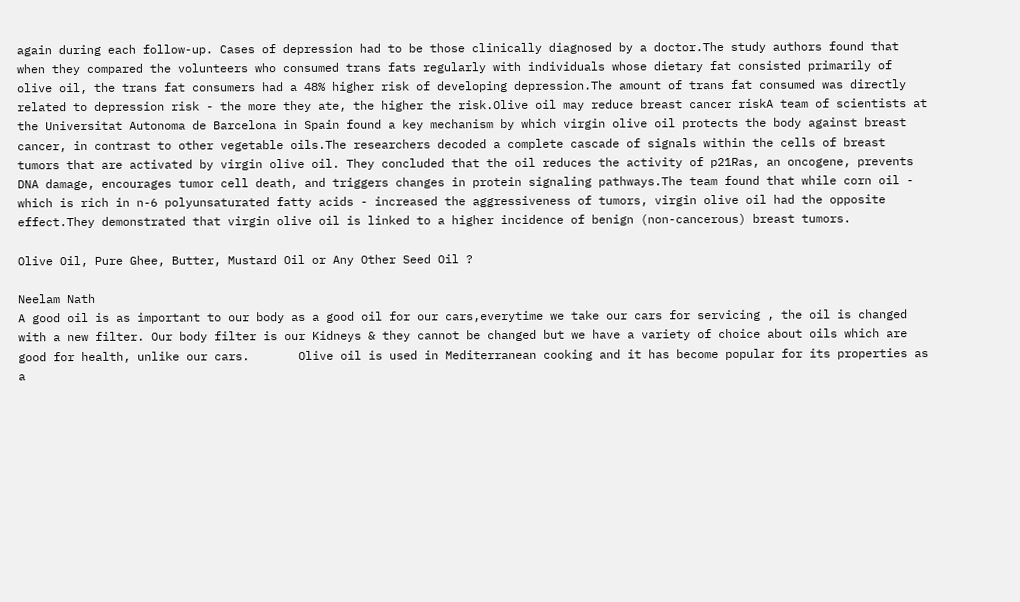again during each follow-up. Cases of depression had to be those clinically diagnosed by a doctor.The study authors found that when they compared the volunteers who consumed trans fats regularly with individuals whose dietary fat consisted primarily of olive oil, the trans fat consumers had a 48% higher risk of developing depression.The amount of trans fat consumed was directly related to depression risk - the more they ate, the higher the risk.Olive oil may reduce breast cancer riskA team of scientists at the Universitat Autonoma de Barcelona in Spain found a key mechanism by which virgin olive oil protects the body against breast cancer, in contrast to other vegetable oils.The researchers decoded a complete cascade of signals within the cells of breast tumors that are activated by virgin olive oil. They concluded that the oil reduces the activity of p21Ras, an oncogene, prevents DNA damage, encourages tumor cell death, and triggers changes in protein signaling pathways.The team found that while corn oil - which is rich in n-6 polyunsaturated fatty acids - increased the aggressiveness of tumors, virgin olive oil had the opposite effect.They demonstrated that virgin olive oil is linked to a higher incidence of benign (non-cancerous) breast tumors.

Olive Oil, Pure Ghee, Butter, Mustard Oil or Any Other Seed Oil ?

Neelam Nath
A good oil is as important to our body as a good oil for our cars,everytime we take our cars for servicing , the oil is changed with a new filter. Our body filter is our Kidneys & they cannot be changed but we have a variety of choice about oils which are good for health, unlike our cars.       Olive oil is used in Mediterranean cooking and it has become popular for its properties as a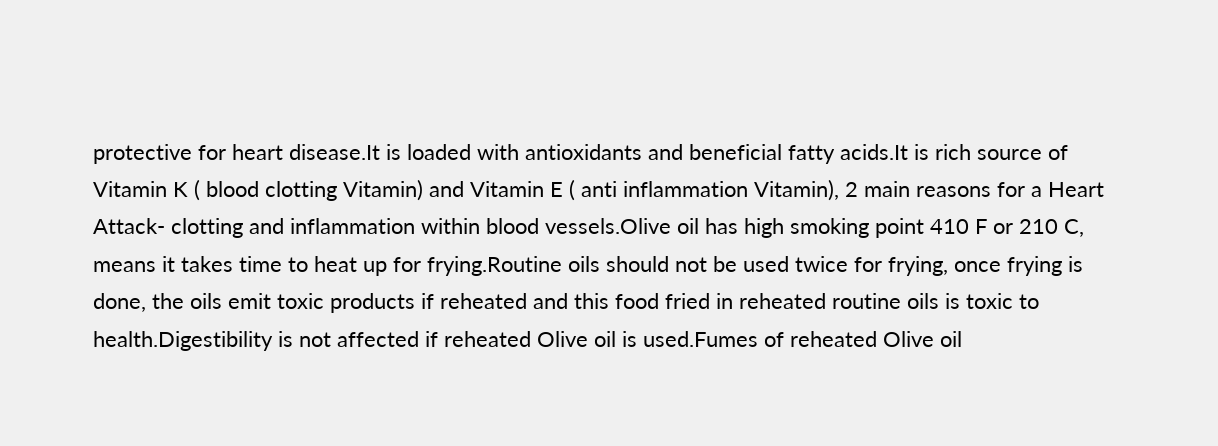protective for heart disease.It is loaded with antioxidants and beneficial fatty acids.It is rich source of Vitamin K ( blood clotting Vitamin) and Vitamin E ( anti inflammation Vitamin), 2 main reasons for a Heart Attack- clotting and inflammation within blood vessels.Olive oil has high smoking point 410 F or 210 C, means it takes time to heat up for frying.Routine oils should not be used twice for frying, once frying is done, the oils emit toxic products if reheated and this food fried in reheated routine oils is toxic to health.Digestibility is not affected if reheated Olive oil is used.Fumes of reheated Olive oil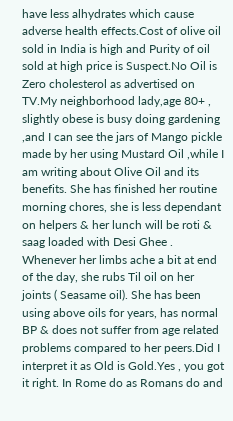have less alhydrates which cause adverse health effects.Cost of olive oil sold in India is high and Purity of oil sold at high price is Suspect.No Oil is Zero cholesterol as advertised on TV.My neighborhood lady,age 80+ , slightly obese is busy doing gardening ,and I can see the jars of Mango pickle made by her using Mustard Oil ,while I am writing about Olive Oil and its benefits. She has finished her routine morning chores, she is less dependant on helpers & her lunch will be roti & saag loaded with Desi Ghee . Whenever her limbs ache a bit at end of the day, she rubs Til oil on her joints ( Seasame oil). She has been using above oils for years, has normal BP & does not suffer from age related problems compared to her peers.Did I interpret it as Old is Gold.Yes , you got it right. In Rome do as Romans do and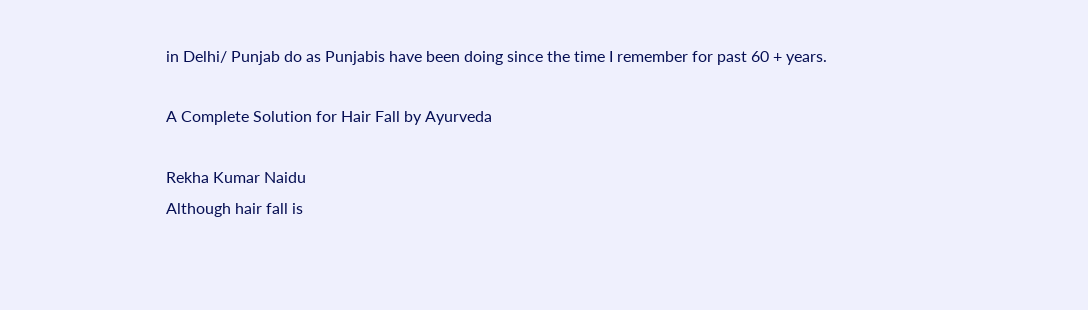in Delhi/ Punjab do as Punjabis have been doing since the time I remember for past 60 + years.

A Complete Solution for Hair Fall by Ayurveda

Rekha Kumar Naidu
Although hair fall is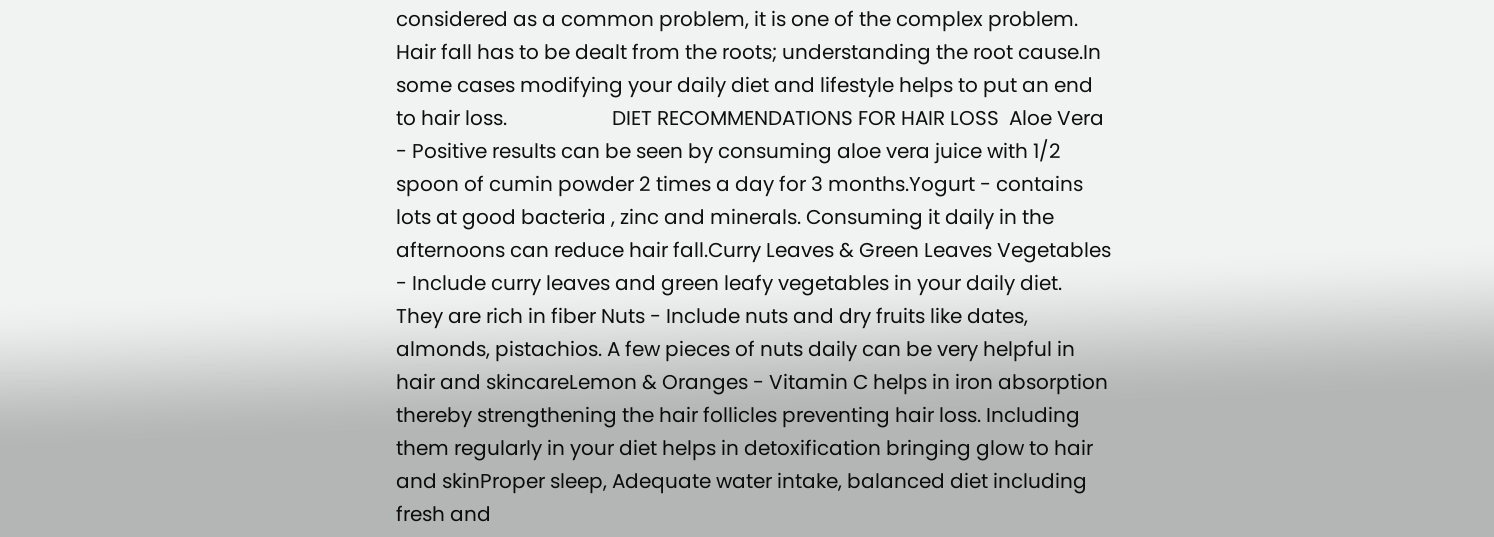considered as a common problem, it is one of the complex problem. Hair fall has to be dealt from the roots; understanding the root cause.In some cases modifying your daily diet and lifestyle helps to put an end to hair loss.                     DIET RECOMMENDATIONS FOR HAIR LOSS  Aloe Vera - Positive results can be seen by consuming aloe vera juice with 1/2 spoon of cumin powder 2 times a day for 3 months.Yogurt - contains lots at good bacteria , zinc and minerals. Consuming it daily in the afternoons can reduce hair fall.Curry Leaves & Green Leaves Vegetables - Include curry leaves and green leafy vegetables in your daily diet. They are rich in fiber Nuts - Include nuts and dry fruits like dates, almonds, pistachios. A few pieces of nuts daily can be very helpful in hair and skincareLemon & Oranges - Vitamin C helps in iron absorption thereby strengthening the hair follicles preventing hair loss. Including them regularly in your diet helps in detoxification bringing glow to hair and skinProper sleep, Adequate water intake, balanced diet including fresh and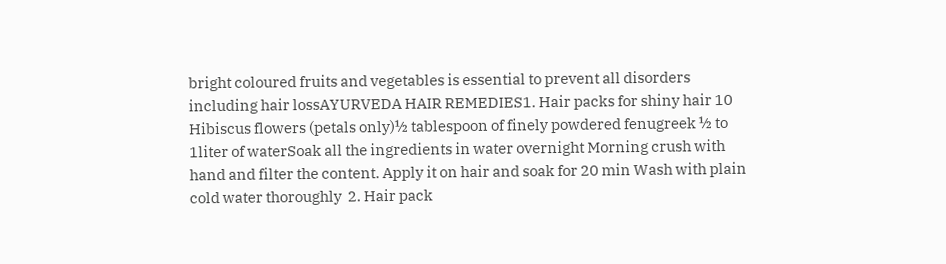bright coloured fruits and vegetables is essential to prevent all disorders including hair lossAYURVEDA HAIR REMEDIES1. Hair packs for shiny hair 10 Hibiscus flowers (petals only)½ tablespoon of finely powdered fenugreek ½ to 1liter of waterSoak all the ingredients in water overnight Morning crush with hand and filter the content. Apply it on hair and soak for 20 min Wash with plain cold water thoroughly  2. Hair pack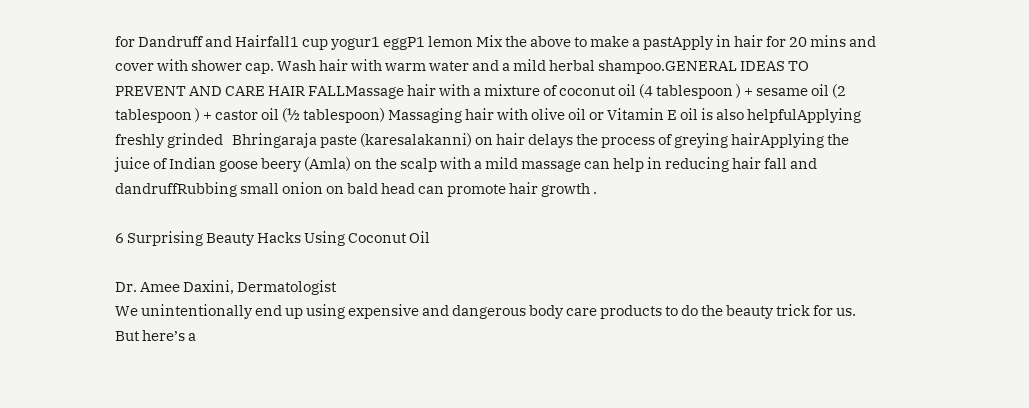for Dandruff and Hairfall1 cup yogur1 eggP1 lemon Mix the above to make a pastApply in hair for 20 mins and cover with shower cap. Wash hair with warm water and a mild herbal shampoo.GENERAL IDEAS TO PREVENT AND CARE HAIR FALLMassage hair with a mixture of coconut oil (4 tablespoon ) + sesame oil (2 tablespoon ) + castor oil (½ tablespoon) Massaging hair with olive oil or Vitamin E oil is also helpfulApplying freshly grinded   Bhringaraja paste (karesalakanni) on hair delays the process of greying hairApplying the juice of Indian goose beery (Amla) on the scalp with a mild massage can help in reducing hair fall and dandruffRubbing small onion on bald head can promote hair growth .

6 Surprising Beauty Hacks Using Coconut Oil

Dr. Amee Daxini, Dermatologist
We unintentionally end up using expensive and dangerous body care products to do the beauty trick for us. But here’s a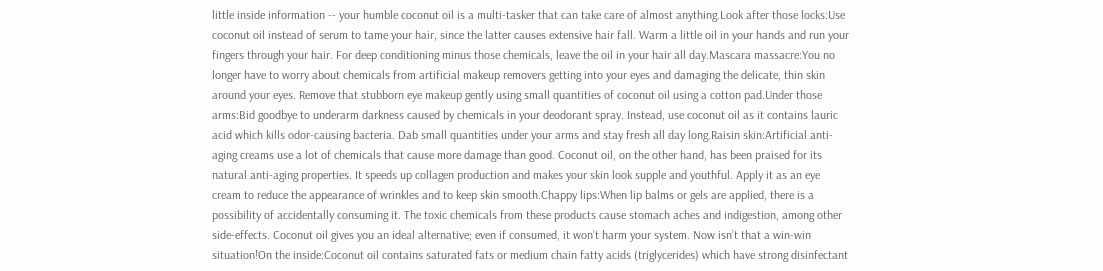little inside information -- your humble coconut oil is a multi-tasker that can take care of almost anything.Look after those locks:Use coconut oil instead of serum to tame your hair, since the latter causes extensive hair fall. Warm a little oil in your hands and run your fingers through your hair. For deep conditioning minus those chemicals, leave the oil in your hair all day.Mascara massacre:You no longer have to worry about chemicals from artificial makeup removers getting into your eyes and damaging the delicate, thin skin around your eyes. Remove that stubborn eye makeup gently using small quantities of coconut oil using a cotton pad.Under those arms:Bid goodbye to underarm darkness caused by chemicals in your deodorant spray. Instead, use coconut oil as it contains lauric acid which kills odor-causing bacteria. Dab small quantities under your arms and stay fresh all day long.Raisin skin:Artificial anti-aging creams use a lot of chemicals that cause more damage than good. Coconut oil, on the other hand, has been praised for its natural anti-aging properties. It speeds up collagen production and makes your skin look supple and youthful. Apply it as an eye cream to reduce the appearance of wrinkles and to keep skin smooth.Chappy lips:When lip balms or gels are applied, there is a possibility of accidentally consuming it. The toxic chemicals from these products cause stomach aches and indigestion, among other side-effects. Coconut oil gives you an ideal alternative; even if consumed, it won’t harm your system. Now isn’t that a win-win situation!On the inside:Coconut oil contains saturated fats or medium chain fatty acids (triglycerides) which have strong disinfectant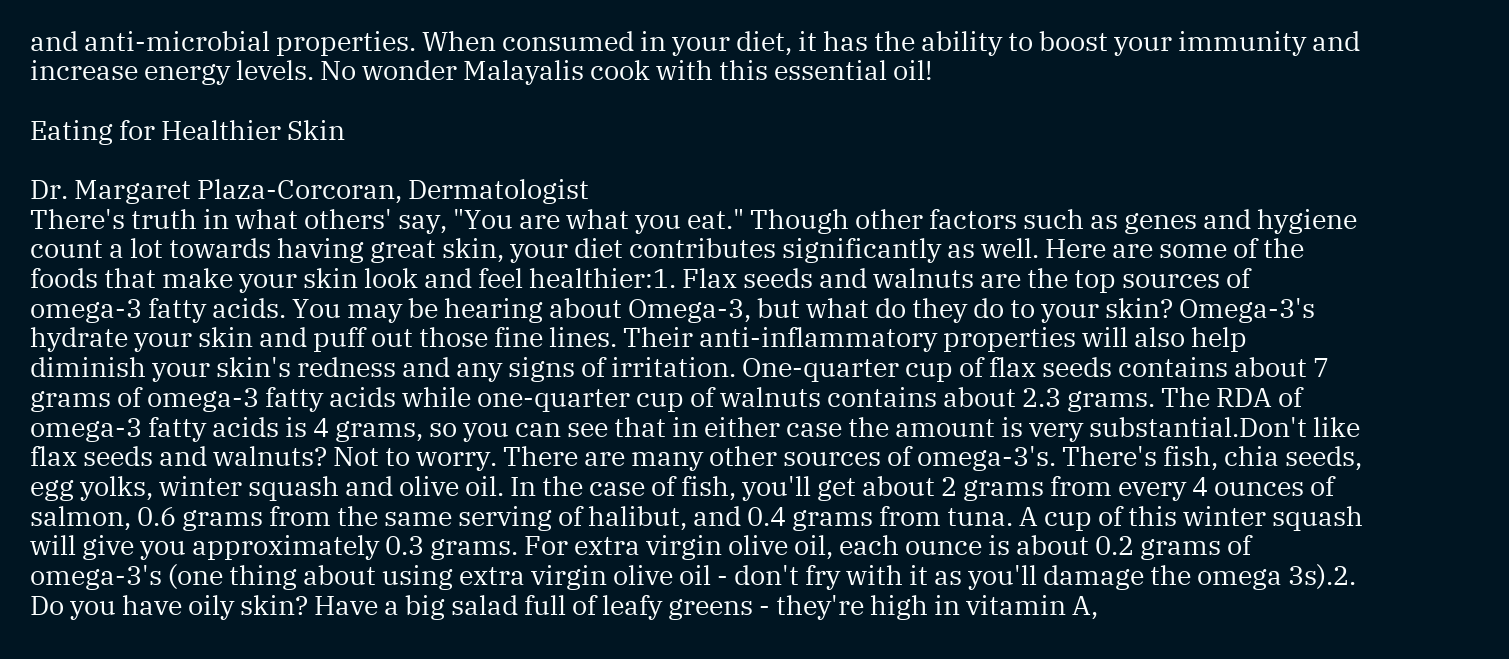and anti-microbial properties. When consumed in your diet, it has the ability to boost your immunity and increase energy levels. No wonder Malayalis cook with this essential oil!

Eating for Healthier Skin

Dr. Margaret Plaza-Corcoran, Dermatologist
There's truth in what others' say, "You are what you eat." Though other factors such as genes and hygiene count a lot towards having great skin, your diet contributes significantly as well. Here are some of the foods that make your skin look and feel healthier:1. Flax seeds and walnuts are the top sources of omega-3 fatty acids. You may be hearing about Omega-3, but what do they do to your skin? Omega-3's hydrate your skin and puff out those fine lines. Their anti-inflammatory properties will also help diminish your skin's redness and any signs of irritation. One-quarter cup of flax seeds contains about 7 grams of omega-3 fatty acids while one-quarter cup of walnuts contains about 2.3 grams. The RDA of omega-3 fatty acids is 4 grams, so you can see that in either case the amount is very substantial.Don't like flax seeds and walnuts? Not to worry. There are many other sources of omega-3's. There's fish, chia seeds, egg yolks, winter squash and olive oil. In the case of fish, you'll get about 2 grams from every 4 ounces of salmon, 0.6 grams from the same serving of halibut, and 0.4 grams from tuna. A cup of this winter squash will give you approximately 0.3 grams. For extra virgin olive oil, each ounce is about 0.2 grams of omega-3's (one thing about using extra virgin olive oil - don't fry with it as you'll damage the omega 3s).2. Do you have oily skin? Have a big salad full of leafy greens - they're high in vitamin A,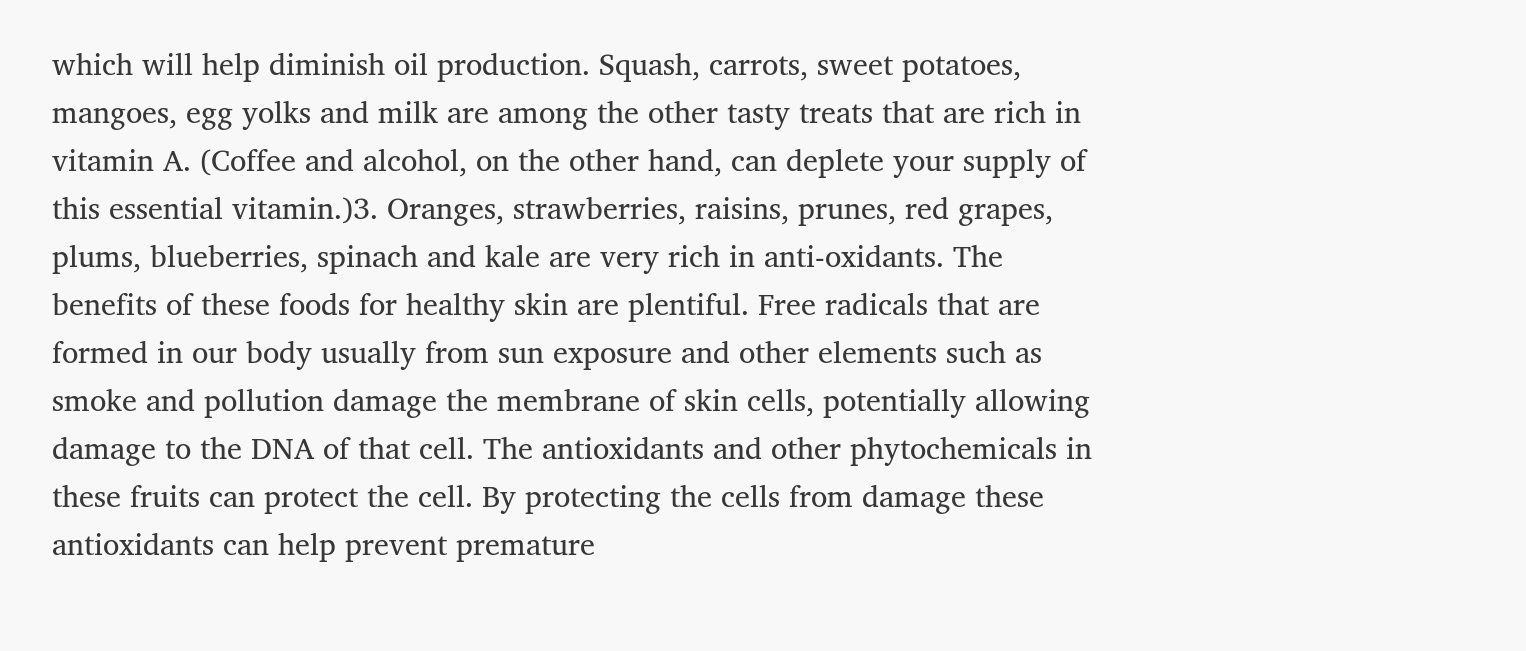which will help diminish oil production. Squash, carrots, sweet potatoes, mangoes, egg yolks and milk are among the other tasty treats that are rich in vitamin A. (Coffee and alcohol, on the other hand, can deplete your supply of this essential vitamin.)3. Oranges, strawberries, raisins, prunes, red grapes, plums, blueberries, spinach and kale are very rich in anti-oxidants. The benefits of these foods for healthy skin are plentiful. Free radicals that are formed in our body usually from sun exposure and other elements such as smoke and pollution damage the membrane of skin cells, potentially allowing damage to the DNA of that cell. The antioxidants and other phytochemicals in these fruits can protect the cell. By protecting the cells from damage these antioxidants can help prevent premature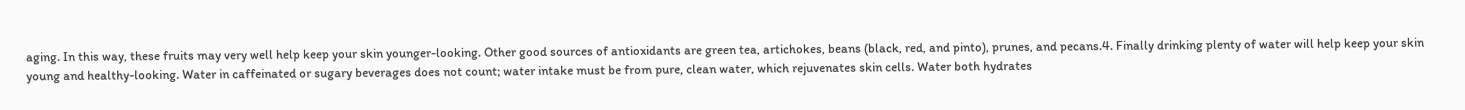aging. In this way, these fruits may very well help keep your skin younger-looking. Other good sources of antioxidants are green tea, artichokes, beans (black, red, and pinto), prunes, and pecans.4. Finally drinking plenty of water will help keep your skin young and healthy-looking. Water in caffeinated or sugary beverages does not count; water intake must be from pure, clean water, which rejuvenates skin cells. Water both hydrates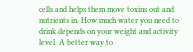cells and helps them move toxins out and nutrients in. How much water you need to drink depends on your weight and activity level. A better way to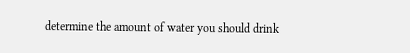determine the amount of water you should drink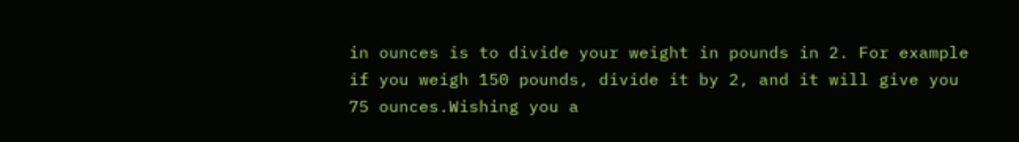in ounces is to divide your weight in pounds in 2. For example if you weigh 150 pounds, divide it by 2, and it will give you 75 ounces.Wishing you a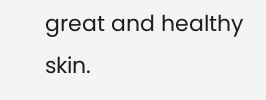great and healthy skin.